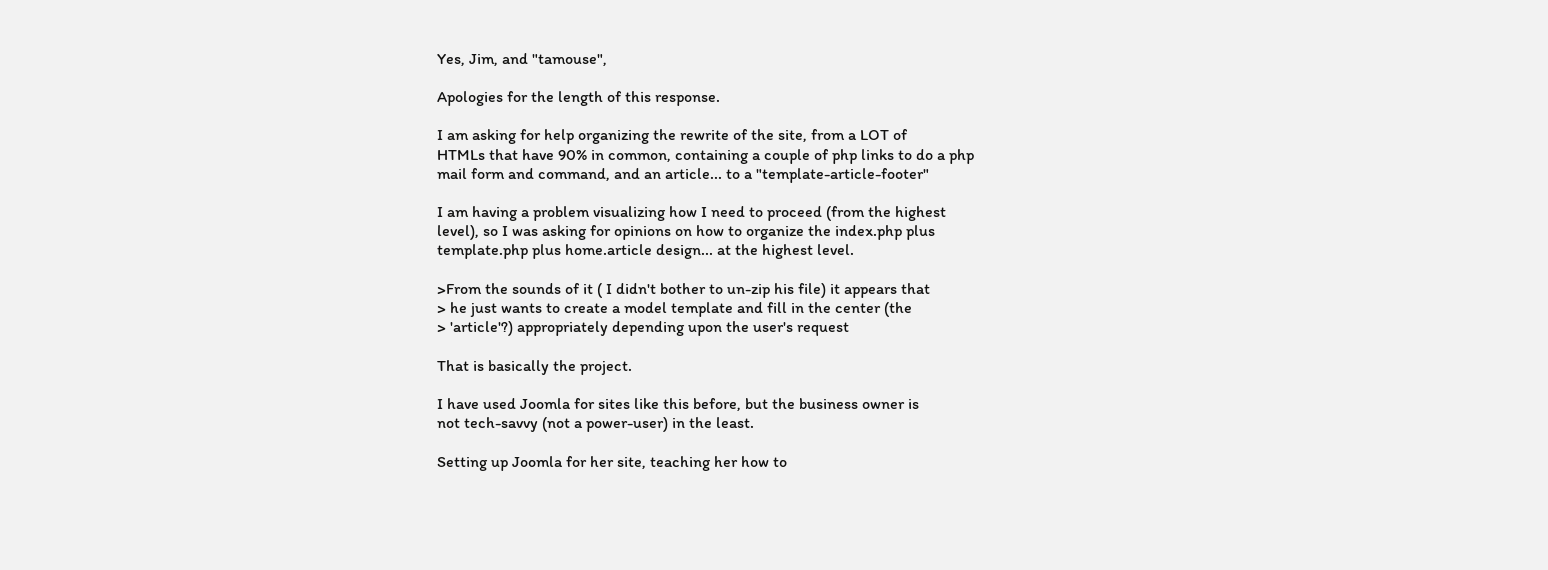Yes, Jim, and "tamouse",

Apologies for the length of this response.

I am asking for help organizing the rewrite of the site, from a LOT of
HTMLs that have 90% in common, containing a couple of php links to do a php
mail form and command, and an article... to a "template-article-footer"

I am having a problem visualizing how I need to proceed (from the highest
level), so I was asking for opinions on how to organize the index.php plus
template.php plus home.article design... at the highest level.

>From the sounds of it ( I didn't bother to un-zip his file) it appears that
> he just wants to create a model template and fill in the center (the
> 'article'?) appropriately depending upon the user's request

That is basically the project.

I have used Joomla for sites like this before, but the business owner is
not tech-savvy (not a power-user) in the least.

Setting up Joomla for her site, teaching her how to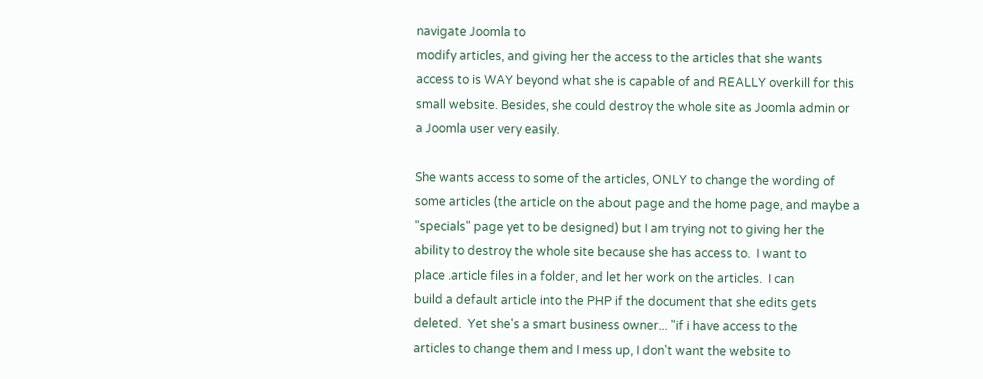navigate Joomla to
modify articles, and giving her the access to the articles that she wants
access to is WAY beyond what she is capable of and REALLY overkill for this
small website. Besides, she could destroy the whole site as Joomla admin or
a Joomla user very easily.

She wants access to some of the articles, ONLY to change the wording of
some articles (the article on the about page and the home page, and maybe a
"specials" page yet to be designed) but I am trying not to giving her the
ability to destroy the whole site because she has access to.  I want to
place .article files in a folder, and let her work on the articles.  I can
build a default article into the PHP if the document that she edits gets
deleted.  Yet she's a smart business owner... "if i have access to the
articles to change them and I mess up, I don't want the website to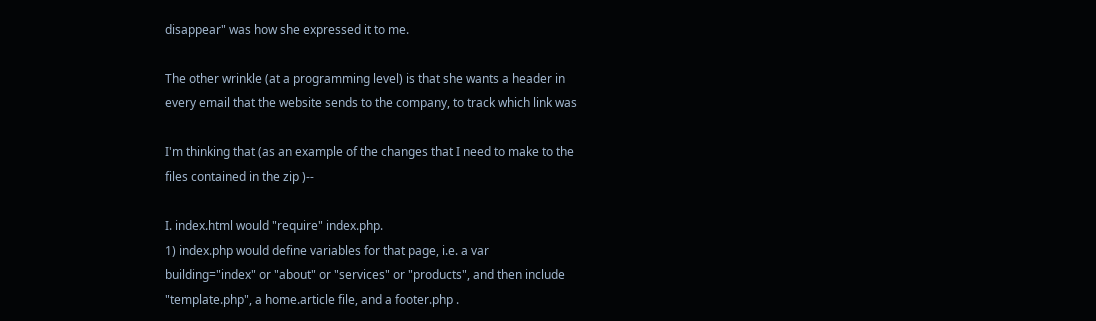disappear" was how she expressed it to me.

The other wrinkle (at a programming level) is that she wants a header in
every email that the website sends to the company, to track which link was

I'm thinking that (as an example of the changes that I need to make to the
files contained in the zip )--

I. index.html would "require" index.php.
1) index.php would define variables for that page, i.e. a var
building="index" or "about" or "services" or "products", and then include
"template.php", a home.article file, and a footer.php .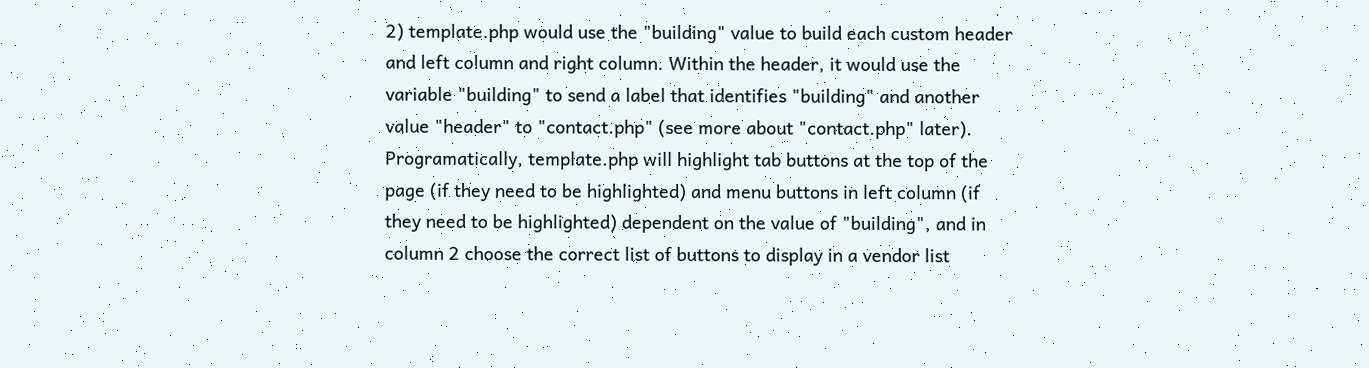2) template.php would use the "building" value to build each custom header
and left column and right column. Within the header, it would use the
variable "building" to send a label that identifies "building" and another
value "header" to "contact.php" (see more about "contact.php" later).
Programatically, template.php will highlight tab buttons at the top of the
page (if they need to be highlighted) and menu buttons in left column (if
they need to be highlighted) dependent on the value of "building", and in
column 2 choose the correct list of buttons to display in a vendor list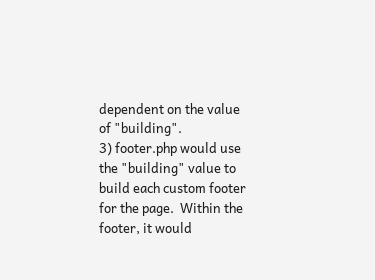dependent on the value of "building".
3) footer.php would use the "building" value to build each custom footer
for the page.  Within the footer, it would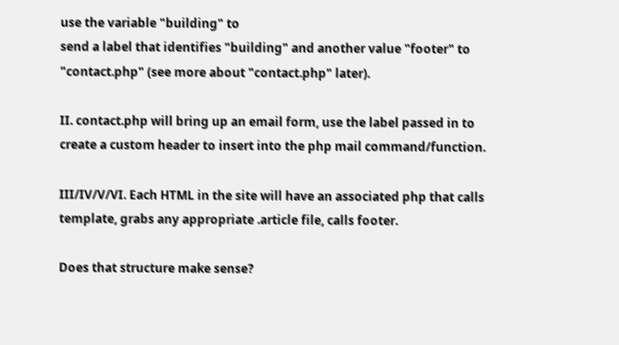use the variable "building" to
send a label that identifies "building" and another value "footer" to
"contact.php" (see more about "contact.php" later).

II. contact.php will bring up an email form, use the label passed in to
create a custom header to insert into the php mail command/function.

III/IV/V/VI. Each HTML in the site will have an associated php that calls
template, grabs any appropriate .article file, calls footer.

Does that structure make sense?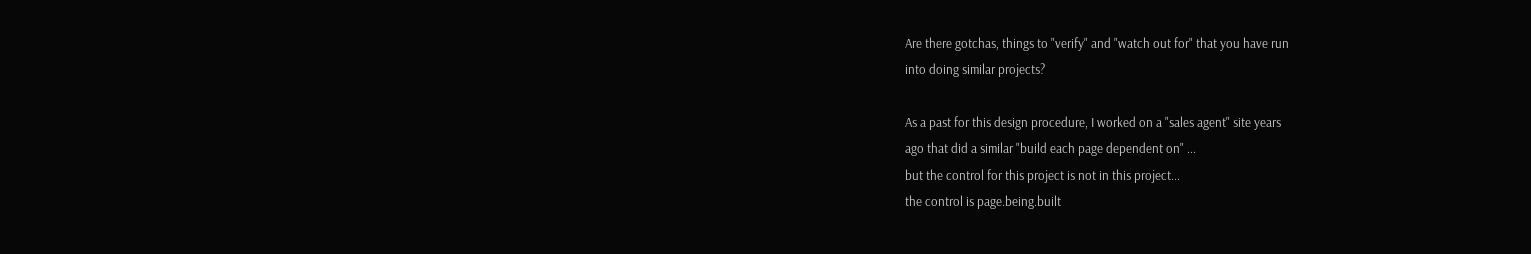Are there gotchas, things to "verify" and "watch out for" that you have run
into doing similar projects?

As a past for this design procedure, I worked on a "sales agent" site years
ago that did a similar "build each page dependent on" ...
but the control for this project is not in this project...
the control is page.being.built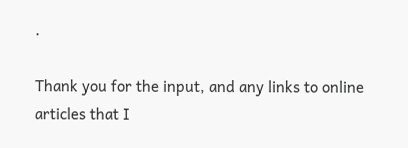.

Thank you for the input, and any links to online articles that I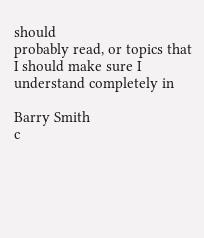should
probably read, or topics that I should make sure I understand completely in

Barry Smith
c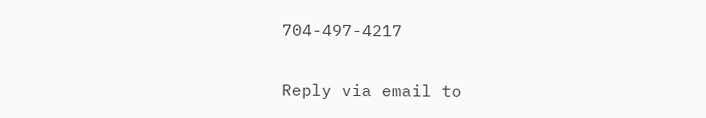704-497-4217

Reply via email to